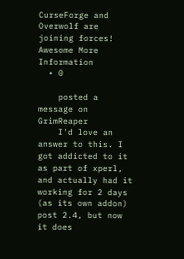CurseForge and Overwolf are joining forces!
Awesome More Information
  • 0

    posted a message on GrimReaper
    I'd love an answer to this. I got addicted to it as part of xperl, and actually had it working for 2 days (as its own addon) post 2.4, but now it does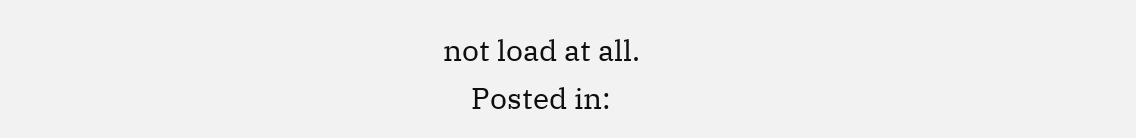not load at all.
    Posted in: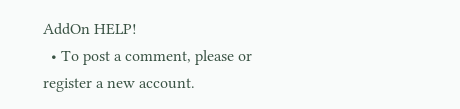AddOn HELP!
  • To post a comment, please or register a new account.